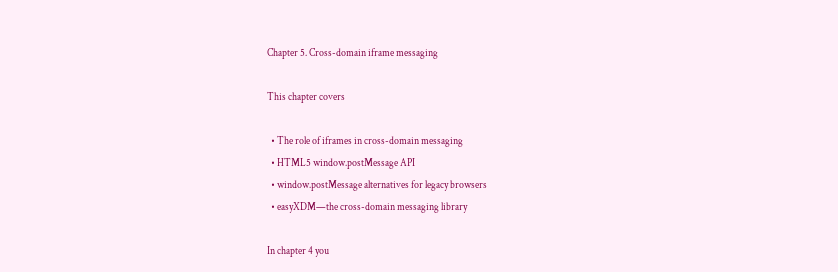Chapter 5. Cross-domain iframe messaging

This chapter covers

  • The role of iframes in cross-domain messaging
  • HTML5 window.postMessage API
  • window.postMessage alternatives for legacy browsers
  • easyXDM—the cross-domain messaging library

In chapter 4 you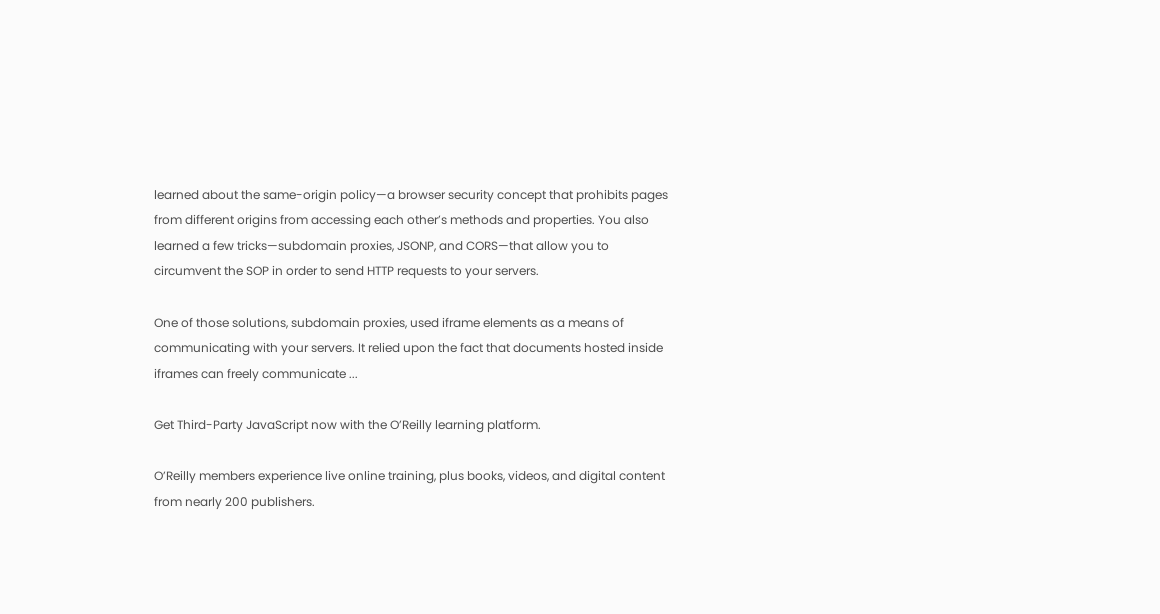learned about the same-origin policy—a browser security concept that prohibits pages from different origins from accessing each other’s methods and properties. You also learned a few tricks—subdomain proxies, JSONP, and CORS—that allow you to circumvent the SOP in order to send HTTP requests to your servers.

One of those solutions, subdomain proxies, used iframe elements as a means of communicating with your servers. It relied upon the fact that documents hosted inside iframes can freely communicate ...

Get Third-Party JavaScript now with the O’Reilly learning platform.

O’Reilly members experience live online training, plus books, videos, and digital content from nearly 200 publishers.